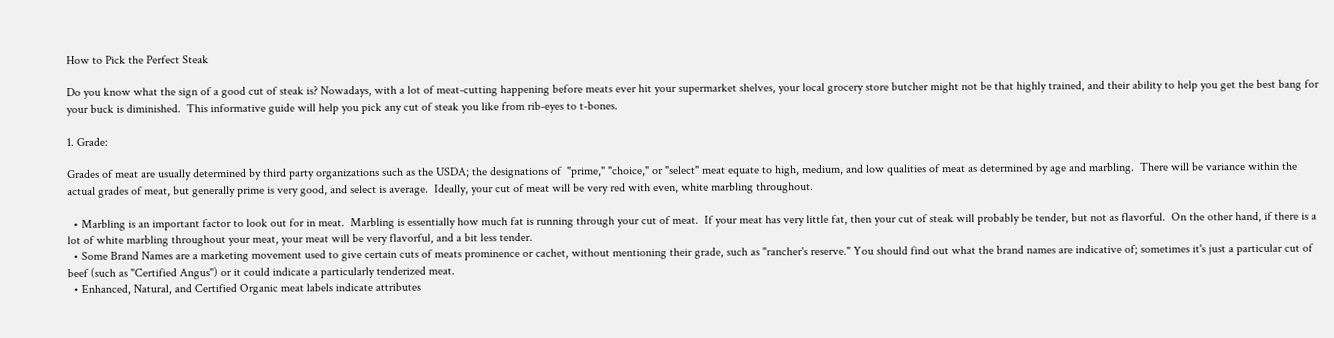How to Pick the Perfect Steak

Do you know what the sign of a good cut of steak is? Nowadays, with a lot of meat-cutting happening before meats ever hit your supermarket shelves, your local grocery store butcher might not be that highly trained, and their ability to help you get the best bang for your buck is diminished.  This informative guide will help you pick any cut of steak you like from rib-eyes to t-bones.

1. Grade:

Grades of meat are usually determined by third party organizations such as the USDA; the designations of  "prime," "choice," or "select" meat equate to high, medium, and low qualities of meat as determined by age and marbling.  There will be variance within the actual grades of meat, but generally prime is very good, and select is average.  Ideally, your cut of meat will be very red with even, white marbling throughout.

  • Marbling is an important factor to look out for in meat.  Marbling is essentially how much fat is running through your cut of meat.  If your meat has very little fat, then your cut of steak will probably be tender, but not as flavorful.  On the other hand, if there is a lot of white marbling throughout your meat, your meat will be very flavorful, and a bit less tender.
  • Some Brand Names are a marketing movement used to give certain cuts of meats prominence or cachet, without mentioning their grade, such as "rancher's reserve." You should find out what the brand names are indicative of; sometimes it's just a particular cut of beef (such as "Certified Angus") or it could indicate a particularly tenderized meat.
  • Enhanced, Natural, and Certified Organic meat labels indicate attributes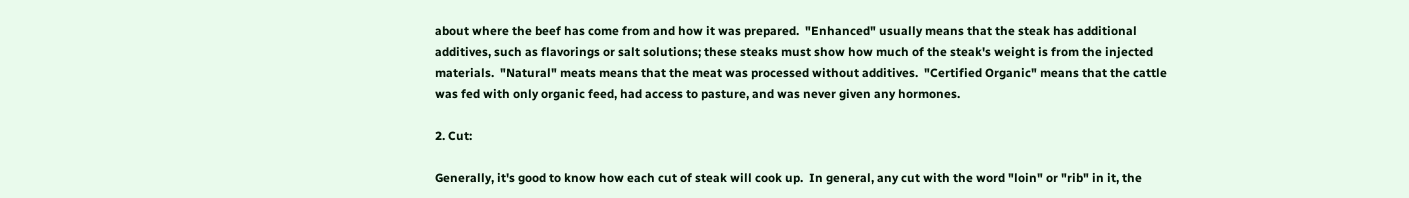about where the beef has come from and how it was prepared.  "Enhanced" usually means that the steak has additional additives, such as flavorings or salt solutions; these steaks must show how much of the steak's weight is from the injected materials.  "Natural" meats means that the meat was processed without additives.  "Certified Organic" means that the cattle was fed with only organic feed, had access to pasture, and was never given any hormones.

2. Cut:

Generally, it's good to know how each cut of steak will cook up.  In general, any cut with the word "loin" or "rib" in it, the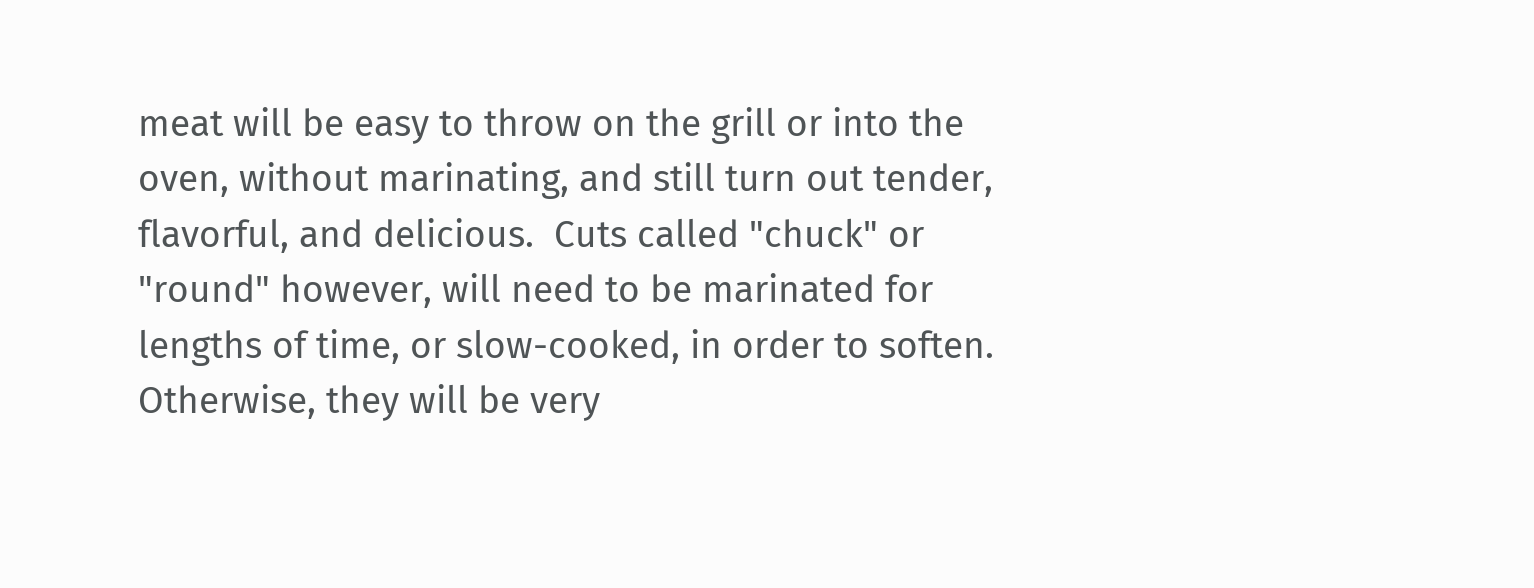meat will be easy to throw on the grill or into the oven, without marinating, and still turn out tender, flavorful, and delicious.  Cuts called "chuck" or "round" however, will need to be marinated for lengths of time, or slow-cooked, in order to soften.  Otherwise, they will be very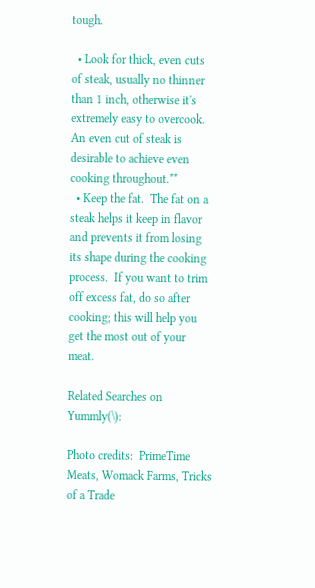tough.

  • Look for thick, even cuts of steak, usually no thinner than 1 inch, otherwise it's extremely easy to overcook.  An even cut of steak is desirable to achieve even cooking throughout.**
  • Keep the fat.  The fat on a steak helps it keep in flavor and prevents it from losing its shape during the cooking process.  If you want to trim off excess fat, do so after cooking; this will help you get the most out of your meat.

Related Searches on Yummly(\):

Photo credits:  PrimeTime Meats, Womack Farms, Tricks of a Trade